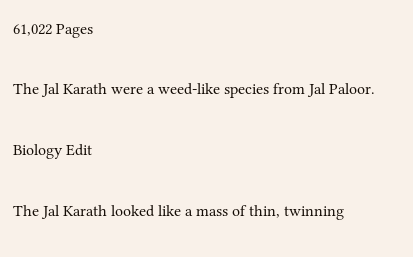61,022 Pages

The Jal Karath were a weed-like species from Jal Paloor.

Biology Edit

The Jal Karath looked like a mass of thin, twinning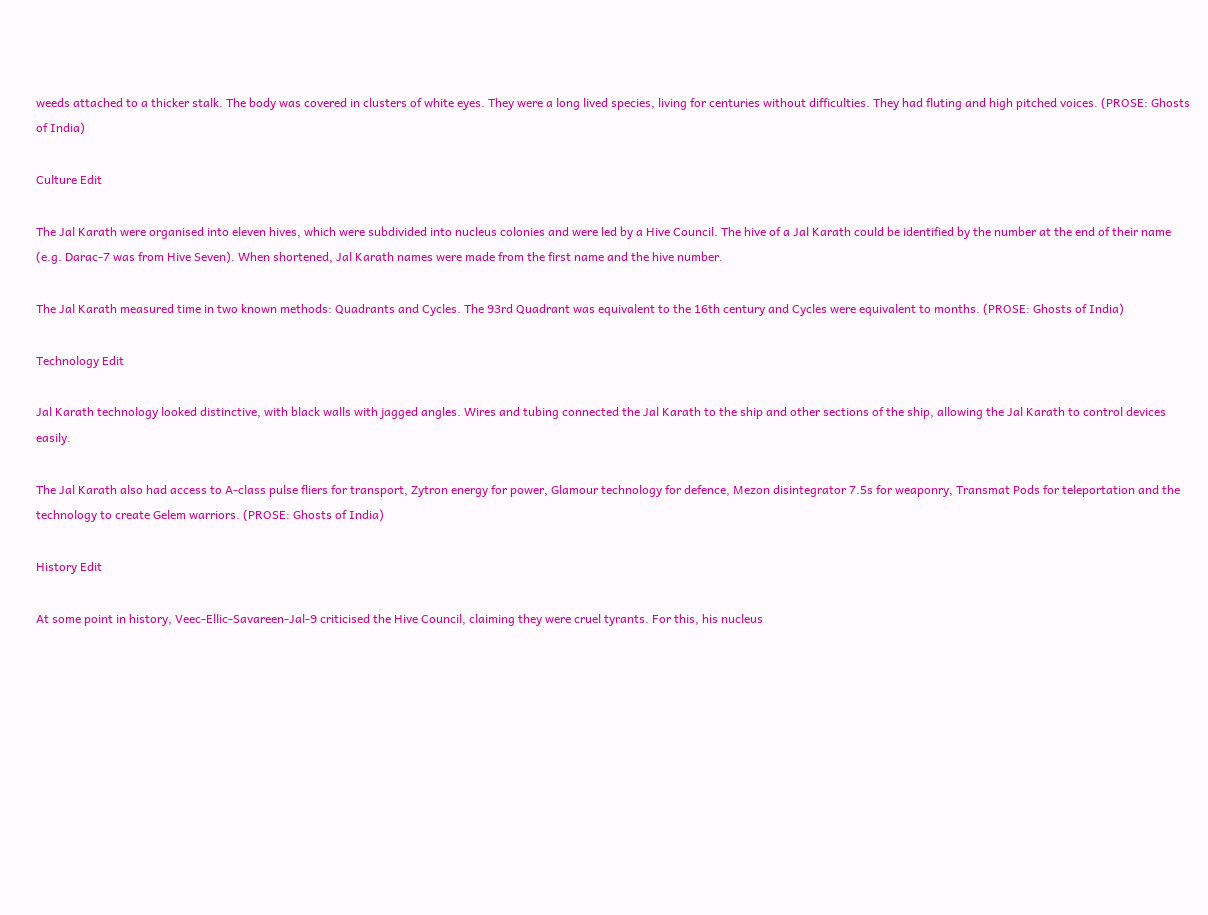weeds attached to a thicker stalk. The body was covered in clusters of white eyes. They were a long lived species, living for centuries without difficulties. They had fluting and high pitched voices. (PROSE: Ghosts of India)

Culture Edit

The Jal Karath were organised into eleven hives, which were subdivided into nucleus colonies and were led by a Hive Council. The hive of a Jal Karath could be identified by the number at the end of their name (e.g. Darac-7 was from Hive Seven). When shortened, Jal Karath names were made from the first name and the hive number.

The Jal Karath measured time in two known methods: Quadrants and Cycles. The 93rd Quadrant was equivalent to the 16th century and Cycles were equivalent to months. (PROSE: Ghosts of India)

Technology Edit

Jal Karath technology looked distinctive, with black walls with jagged angles. Wires and tubing connected the Jal Karath to the ship and other sections of the ship, allowing the Jal Karath to control devices easily.

The Jal Karath also had access to A-class pulse fliers for transport, Zytron energy for power, Glamour technology for defence, Mezon disintegrator 7.5s for weaponry, Transmat Pods for teleportation and the technology to create Gelem warriors. (PROSE: Ghosts of India)

History Edit

At some point in history, Veec-Ellic-Savareen-Jal-9 criticised the Hive Council, claiming they were cruel tyrants. For this, his nucleus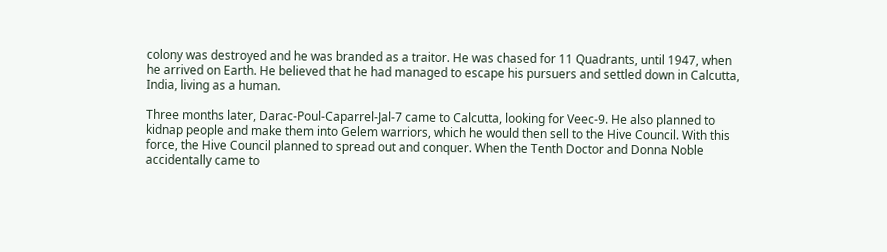colony was destroyed and he was branded as a traitor. He was chased for 11 Quadrants, until 1947, when he arrived on Earth. He believed that he had managed to escape his pursuers and settled down in Calcutta, India, living as a human.

Three months later, Darac-Poul-Caparrel-Jal-7 came to Calcutta, looking for Veec-9. He also planned to kidnap people and make them into Gelem warriors, which he would then sell to the Hive Council. With this force, the Hive Council planned to spread out and conquer. When the Tenth Doctor and Donna Noble accidentally came to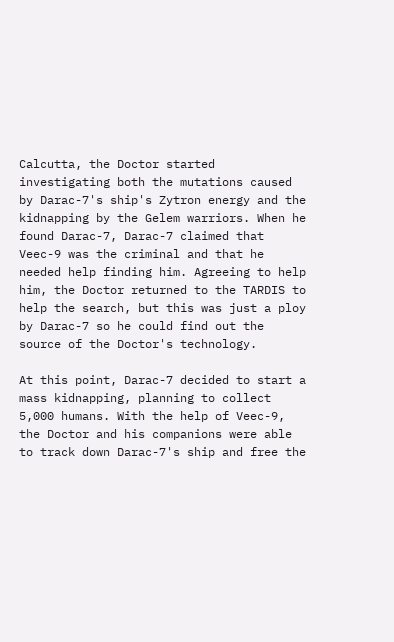Calcutta, the Doctor started investigating both the mutations caused by Darac-7's ship's Zytron energy and the kidnapping by the Gelem warriors. When he found Darac-7, Darac-7 claimed that Veec-9 was the criminal and that he needed help finding him. Agreeing to help him, the Doctor returned to the TARDIS to help the search, but this was just a ploy by Darac-7 so he could find out the source of the Doctor's technology.

At this point, Darac-7 decided to start a mass kidnapping, planning to collect 5,000 humans. With the help of Veec-9, the Doctor and his companions were able to track down Darac-7's ship and free the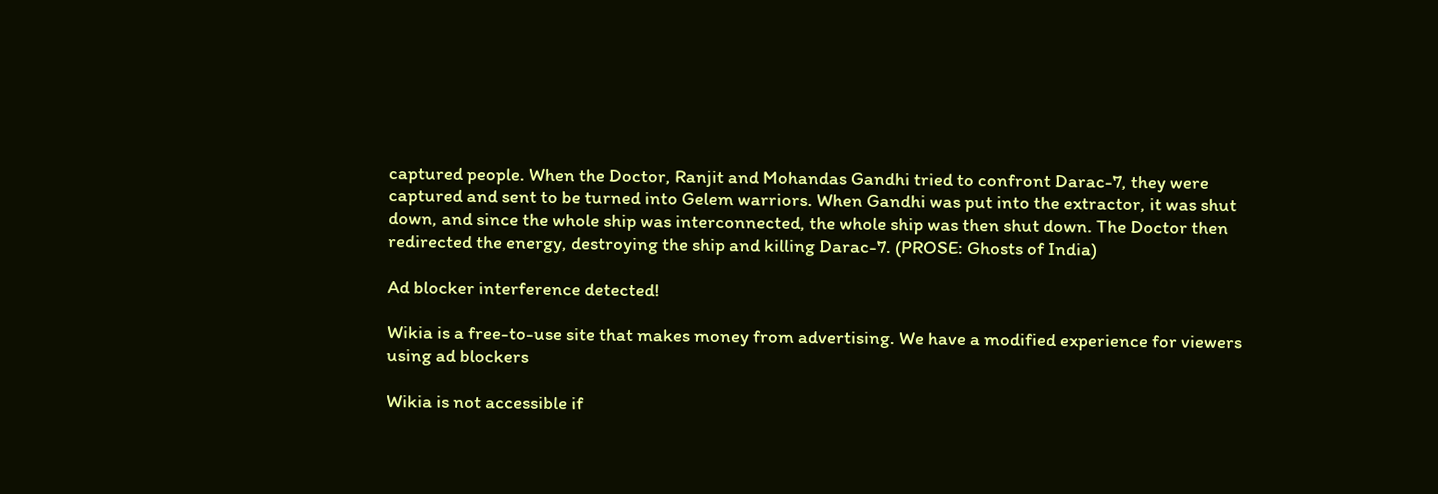captured people. When the Doctor, Ranjit and Mohandas Gandhi tried to confront Darac-7, they were captured and sent to be turned into Gelem warriors. When Gandhi was put into the extractor, it was shut down, and since the whole ship was interconnected, the whole ship was then shut down. The Doctor then redirected the energy, destroying the ship and killing Darac-7. (PROSE: Ghosts of India)

Ad blocker interference detected!

Wikia is a free-to-use site that makes money from advertising. We have a modified experience for viewers using ad blockers

Wikia is not accessible if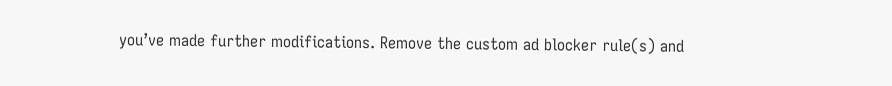you’ve made further modifications. Remove the custom ad blocker rule(s) and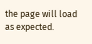the page will load as expected.